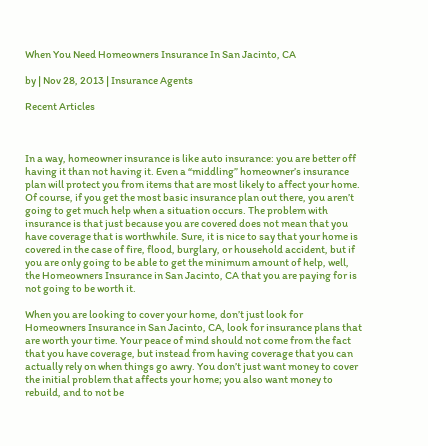When You Need Homeowners Insurance In San Jacinto, CA

by | Nov 28, 2013 | Insurance Agents

Recent Articles



In a way, homeowner insurance is like auto insurance: you are better off having it than not having it. Even a “middling” homeowner’s insurance plan will protect you from items that are most likely to affect your home. Of course, if you get the most basic insurance plan out there, you aren’t going to get much help when a situation occurs. The problem with insurance is that just because you are covered does not mean that you have coverage that is worthwhile. Sure, it is nice to say that your home is covered in the case of fire, flood, burglary, or household accident, but if you are only going to be able to get the minimum amount of help, well, the Homeowners Insurance in San Jacinto, CA that you are paying for is not going to be worth it.

When you are looking to cover your home, don’t just look for Homeowners Insurance in San Jacinto, CA, look for insurance plans that are worth your time. Your peace of mind should not come from the fact that you have coverage, but instead from having coverage that you can actually rely on when things go awry. You don’t just want money to cover the initial problem that affects your home; you also want money to rebuild, and to not be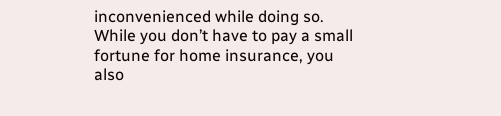inconvenienced while doing so. While you don’t have to pay a small fortune for home insurance, you also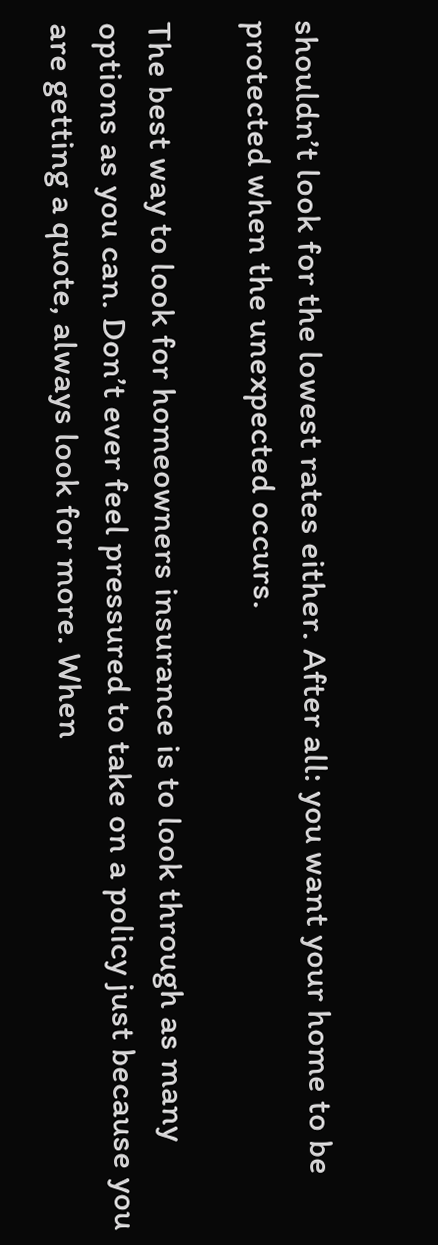shouldn’t look for the lowest rates either. After all: you want your home to be protected when the unexpected occurs.

The best way to look for homeowners insurance is to look through as many options as you can. Don’t ever feel pressured to take on a policy just because you are getting a quote, always look for more. When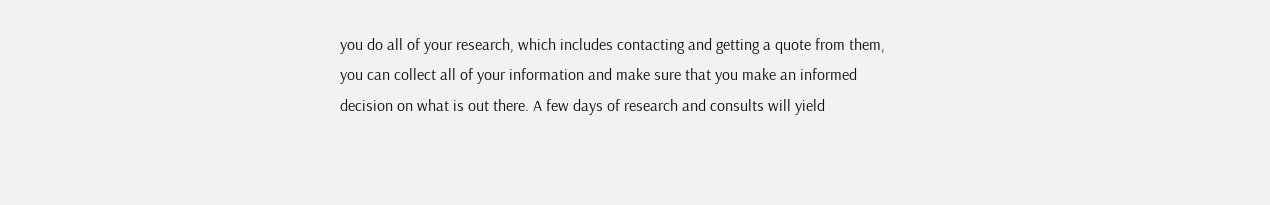you do all of your research, which includes contacting and getting a quote from them, you can collect all of your information and make sure that you make an informed decision on what is out there. A few days of research and consults will yield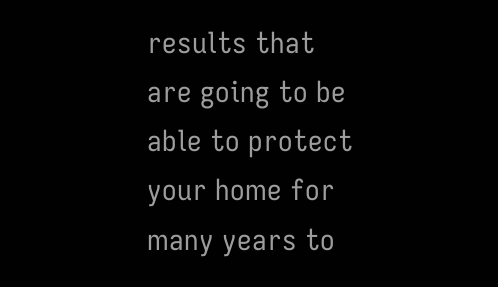results that are going to be able to protect your home for many years to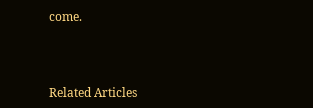come.



Related Articles